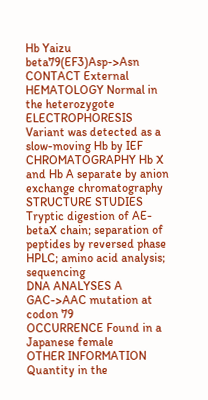Hb Yaizu beta79(EF3)Asp->Asn
CONTACT External
HEMATOLOGY Normal in the heterozygote
ELECTROPHORESIS Variant was detected as a slow-moving Hb by IEF
CHROMATOGRAPHY Hb X and Hb A separate by anion exchange chromatography
STRUCTURE STUDIES Tryptic digestion of AE-betaX chain; separation of peptides by reversed phase HPLC; amino acid analysis; sequencing
DNA ANALYSES A GAC->AAC mutation at codon 79
OCCURRENCE Found in a Japanese female
OTHER INFORMATION Quantity in the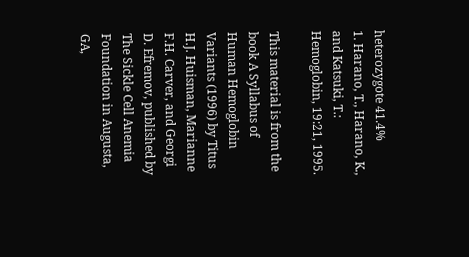heterozygote 41.4%
1. Harano, T., Harano, K., and Katsuki, T.: Hemoglobin, 19:21, 1995.

This material is from the book A Syllabus of Human Hemoglobin Variants (1996) by Titus H.J. Huisman, Marianne F.H. Carver, and Georgi D. Efremov, published by The Sickle Cell Anemia Foundation in Augusta, GA,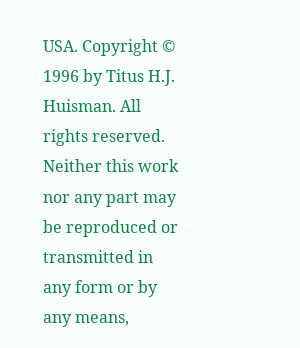USA. Copyright © 1996 by Titus H.J. Huisman. All rights reserved. Neither this work nor any part may be reproduced or transmitted in any form or by any means,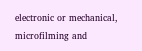electronic or mechanical, microfilming and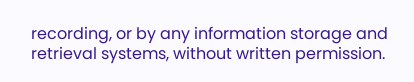recording, or by any information storage and retrieval systems, without written permission.